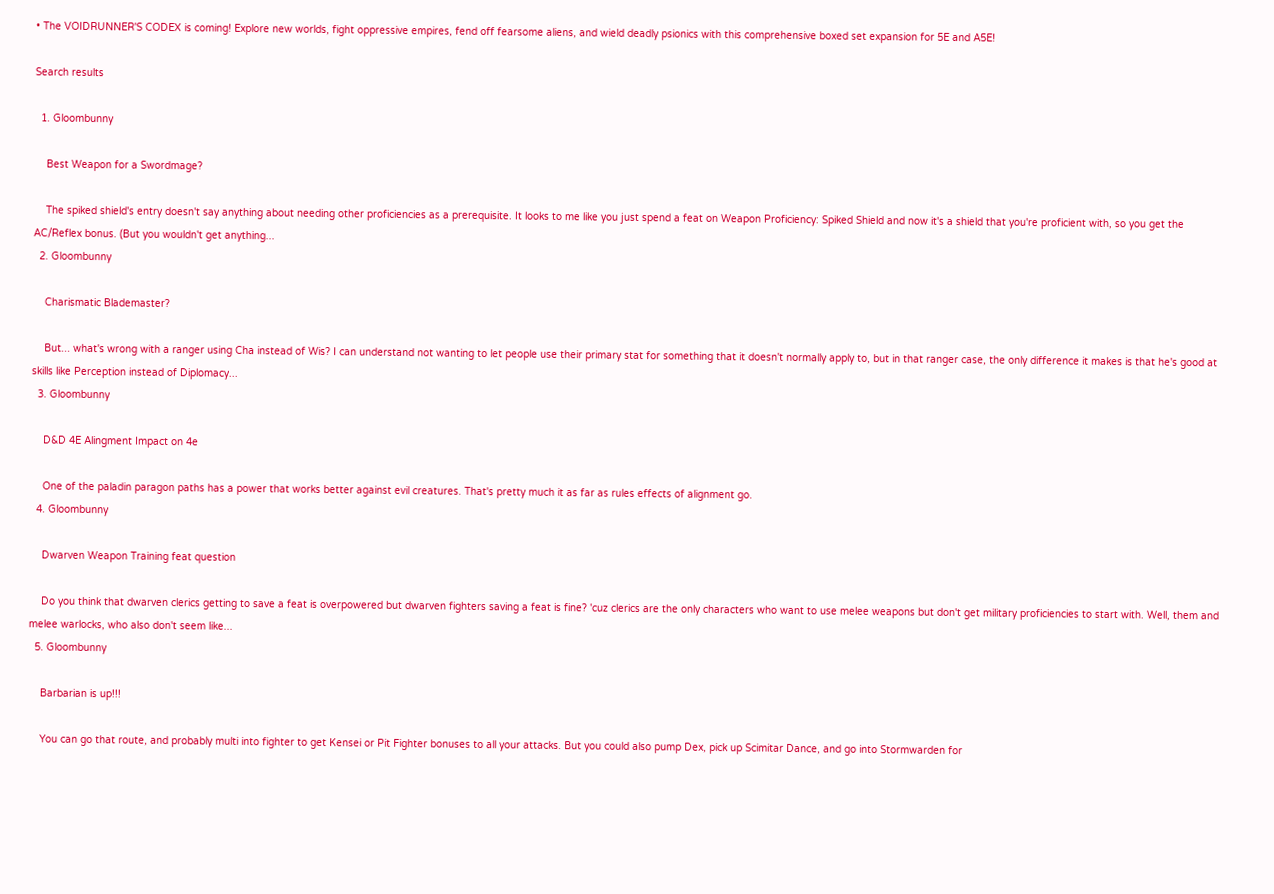• The VOIDRUNNER'S CODEX is coming! Explore new worlds, fight oppressive empires, fend off fearsome aliens, and wield deadly psionics with this comprehensive boxed set expansion for 5E and A5E!

Search results

  1. Gloombunny

    Best Weapon for a Swordmage?

    The spiked shield's entry doesn't say anything about needing other proficiencies as a prerequisite. It looks to me like you just spend a feat on Weapon Proficiency: Spiked Shield and now it's a shield that you're proficient with, so you get the AC/Reflex bonus. (But you wouldn't get anything...
  2. Gloombunny

    Charismatic Blademaster?

    But... what's wrong with a ranger using Cha instead of Wis? I can understand not wanting to let people use their primary stat for something that it doesn't normally apply to, but in that ranger case, the only difference it makes is that he's good at skills like Perception instead of Diplomacy...
  3. Gloombunny

    D&D 4E Alingment Impact on 4e

    One of the paladin paragon paths has a power that works better against evil creatures. That's pretty much it as far as rules effects of alignment go.
  4. Gloombunny

    Dwarven Weapon Training feat question

    Do you think that dwarven clerics getting to save a feat is overpowered but dwarven fighters saving a feat is fine? 'cuz clerics are the only characters who want to use melee weapons but don't get military proficiencies to start with. Well, them and melee warlocks, who also don't seem like...
  5. Gloombunny

    Barbarian is up!!!

    You can go that route, and probably multi into fighter to get Kensei or Pit Fighter bonuses to all your attacks. But you could also pump Dex, pick up Scimitar Dance, and go into Stormwarden for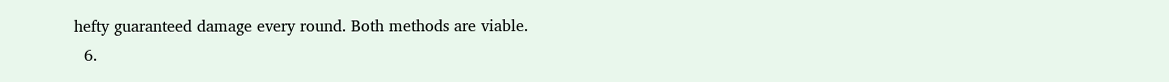hefty guaranteed damage every round. Both methods are viable.
  6.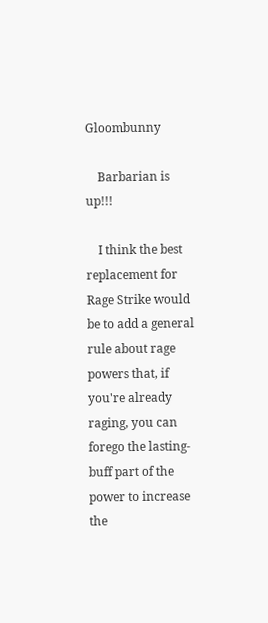Gloombunny

    Barbarian is up!!!

    I think the best replacement for Rage Strike would be to add a general rule about rage powers that, if you're already raging, you can forego the lasting-buff part of the power to increase the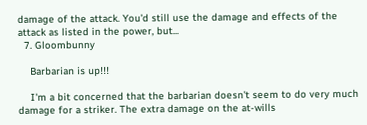damage of the attack. You'd still use the damage and effects of the attack as listed in the power, but...
  7. Gloombunny

    Barbarian is up!!!

    I'm a bit concerned that the barbarian doesn't seem to do very much damage for a striker. The extra damage on the at-wills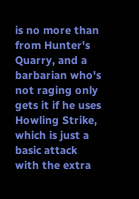is no more than from Hunter's Quarry, and a barbarian who's not raging only gets it if he uses Howling Strike, which is just a basic attack with the extra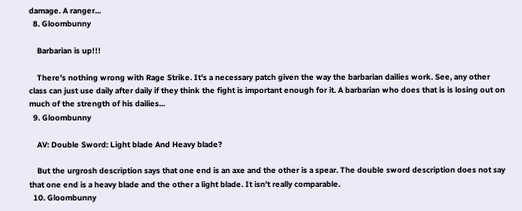damage. A ranger...
  8. Gloombunny

    Barbarian is up!!!

    There's nothing wrong with Rage Strike. It's a necessary patch given the way the barbarian dailies work. See, any other class can just use daily after daily if they think the fight is important enough for it. A barbarian who does that is is losing out on much of the strength of his dailies...
  9. Gloombunny

    AV: Double Sword: Light blade And Heavy blade?

    But the urgrosh description says that one end is an axe and the other is a spear. The double sword description does not say that one end is a heavy blade and the other a light blade. It isn't really comparable.
  10. Gloombunny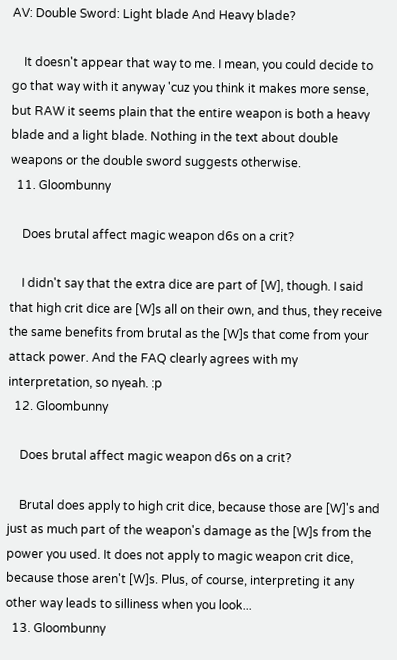AV: Double Sword: Light blade And Heavy blade?

    It doesn't appear that way to me. I mean, you could decide to go that way with it anyway 'cuz you think it makes more sense, but RAW it seems plain that the entire weapon is both a heavy blade and a light blade. Nothing in the text about double weapons or the double sword suggests otherwise.
  11. Gloombunny

    Does brutal affect magic weapon d6s on a crit?

    I didn't say that the extra dice are part of [W], though. I said that high crit dice are [W]s all on their own, and thus, they receive the same benefits from brutal as the [W]s that come from your attack power. And the FAQ clearly agrees with my interpretation, so nyeah. :p
  12. Gloombunny

    Does brutal affect magic weapon d6s on a crit?

    Brutal does apply to high crit dice, because those are [W]'s and just as much part of the weapon's damage as the [W]s from the power you used. It does not apply to magic weapon crit dice, because those aren't [W]s. Plus, of course, interpreting it any other way leads to silliness when you look...
  13. Gloombunny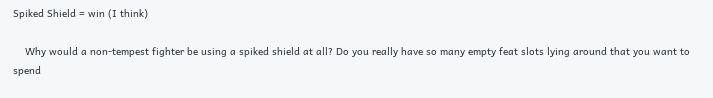Spiked Shield = win (I think)

    Why would a non-tempest fighter be using a spiked shield at all? Do you really have so many empty feat slots lying around that you want to spend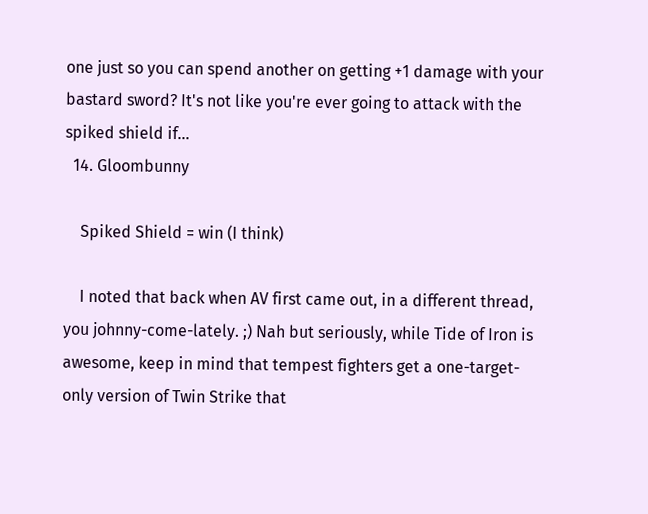one just so you can spend another on getting +1 damage with your bastard sword? It's not like you're ever going to attack with the spiked shield if...
  14. Gloombunny

    Spiked Shield = win (I think)

    I noted that back when AV first came out, in a different thread, you johnny-come-lately. ;) Nah but seriously, while Tide of Iron is awesome, keep in mind that tempest fighters get a one-target-only version of Twin Strike that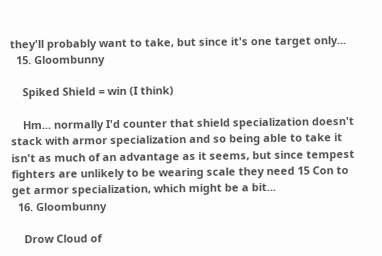they'll probably want to take, but since it's one target only...
  15. Gloombunny

    Spiked Shield = win (I think)

    Hm... normally I'd counter that shield specialization doesn't stack with armor specialization and so being able to take it isn't as much of an advantage as it seems, but since tempest fighters are unlikely to be wearing scale they need 15 Con to get armor specialization, which might be a bit...
  16. Gloombunny

    Drow Cloud of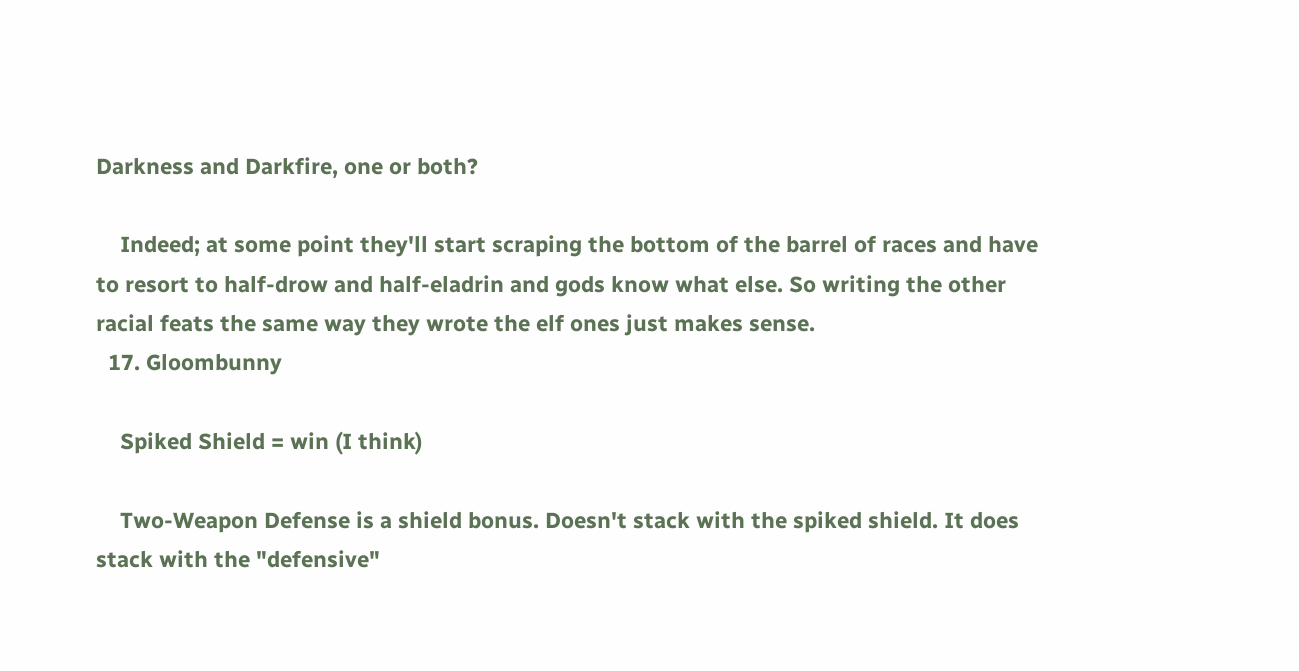Darkness and Darkfire, one or both?

    Indeed; at some point they'll start scraping the bottom of the barrel of races and have to resort to half-drow and half-eladrin and gods know what else. So writing the other racial feats the same way they wrote the elf ones just makes sense.
  17. Gloombunny

    Spiked Shield = win (I think)

    Two-Weapon Defense is a shield bonus. Doesn't stack with the spiked shield. It does stack with the "defensive"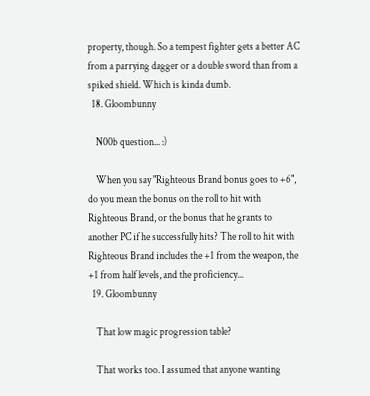property, though. So a tempest fighter gets a better AC from a parrying dagger or a double sword than from a spiked shield. Which is kinda dumb.
  18. Gloombunny

    N00b question... :)

    When you say "Righteous Brand bonus goes to +6", do you mean the bonus on the roll to hit with Righteous Brand, or the bonus that he grants to another PC if he successfully hits? The roll to hit with Righteous Brand includes the +1 from the weapon, the +1 from half levels, and the proficiency...
  19. Gloombunny

    That low magic progression table?

    That works too. I assumed that anyone wanting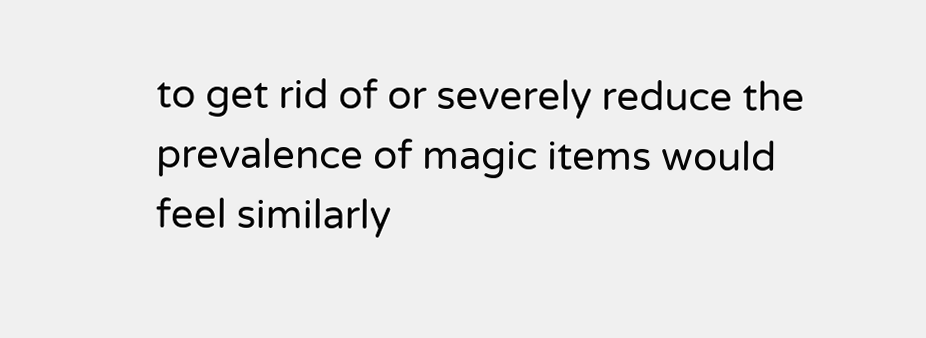to get rid of or severely reduce the prevalence of magic items would feel similarly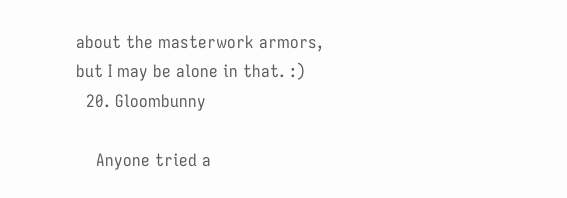about the masterwork armors, but I may be alone in that. :)
  20. Gloombunny

    Anyone tried a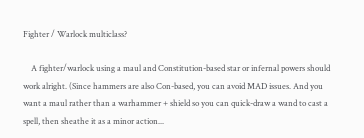Fighter / Warlock multiclass?

    A fighter/warlock using a maul and Constitution-based star or infernal powers should work alright. (Since hammers are also Con-based, you can avoid MAD issues. And you want a maul rather than a warhammer + shield so you can quick-draw a wand to cast a spell, then sheathe it as a minor action...